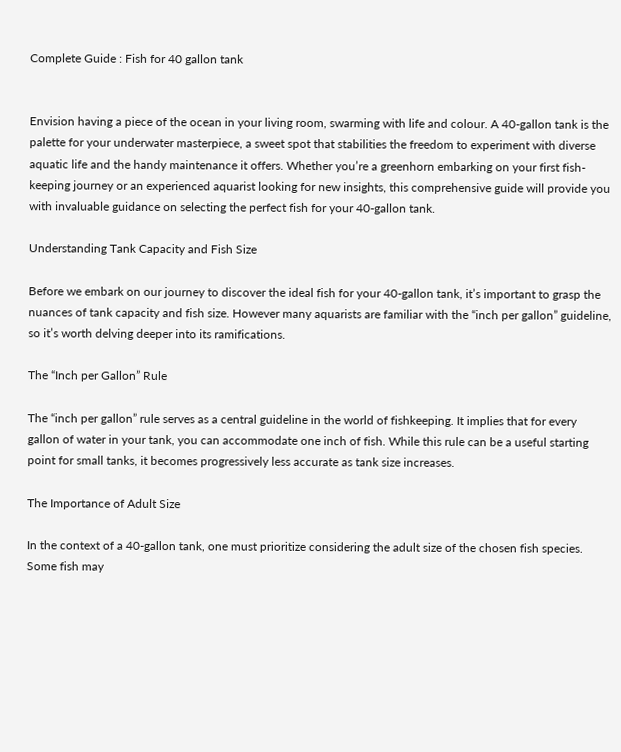Complete Guide : Fish for 40 gallon tank


Envision having a piece of the ocean in your living room, swarming with life and colour. A 40-gallon tank is the palette for your underwater masterpiece, a sweet spot that stabilities the freedom to experiment with diverse aquatic life and the handy maintenance it offers. Whether you’re a greenhorn embarking on your first fish-keeping journey or an experienced aquarist looking for new insights, this comprehensive guide will provide you with invaluable guidance on selecting the perfect fish for your 40-gallon tank.

Understanding Tank Capacity and Fish Size

Before we embark on our journey to discover the ideal fish for your 40-gallon tank, it’s important to grasp the nuances of tank capacity and fish size. However many aquarists are familiar with the “inch per gallon” guideline, so it’s worth delving deeper into its ramifications.

The “Inch per Gallon” Rule

The “inch per gallon” rule serves as a central guideline in the world of fishkeeping. It implies that for every gallon of water in your tank, you can accommodate one inch of fish. While this rule can be a useful starting point for small tanks, it becomes progressively less accurate as tank size increases.

The Importance of Adult Size

In the context of a 40-gallon tank, one must prioritize considering the adult size of the chosen fish species. Some fish may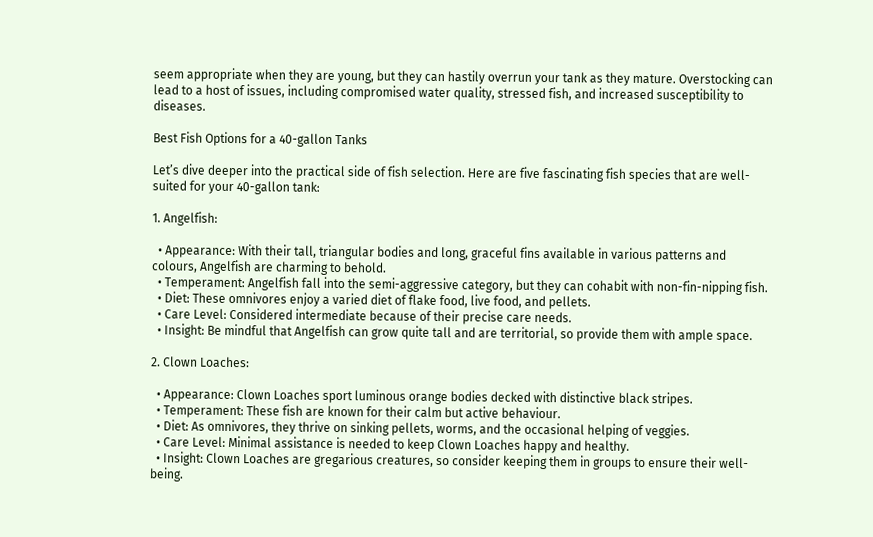seem appropriate when they are young, but they can hastily overrun your tank as they mature. Overstocking can lead to a host of issues, including compromised water quality, stressed fish, and increased susceptibility to diseases.

Best Fish Options for a 40-gallon Tanks

Let’s dive deeper into the practical side of fish selection. Here are five fascinating fish species that are well-suited for your 40-gallon tank:

1. Angelfish:

  • Appearance: With their tall, triangular bodies and long, graceful fins available in various patterns and colours, Angelfish are charming to behold.
  • Temperament: Angelfish fall into the semi-aggressive category, but they can cohabit with non-fin-nipping fish.
  • Diet: These omnivores enjoy a varied diet of flake food, live food, and pellets.
  • Care Level: Considered intermediate because of their precise care needs.
  • Insight: Be mindful that Angelfish can grow quite tall and are territorial, so provide them with ample space.

2. Clown Loaches:

  • Appearance: Clown Loaches sport luminous orange bodies decked with distinctive black stripes.
  • Temperament: These fish are known for their calm but active behaviour.
  • Diet: As omnivores, they thrive on sinking pellets, worms, and the occasional helping of veggies.
  • Care Level: Minimal assistance is needed to keep Clown Loaches happy and healthy.
  • Insight: Clown Loaches are gregarious creatures, so consider keeping them in groups to ensure their well-being.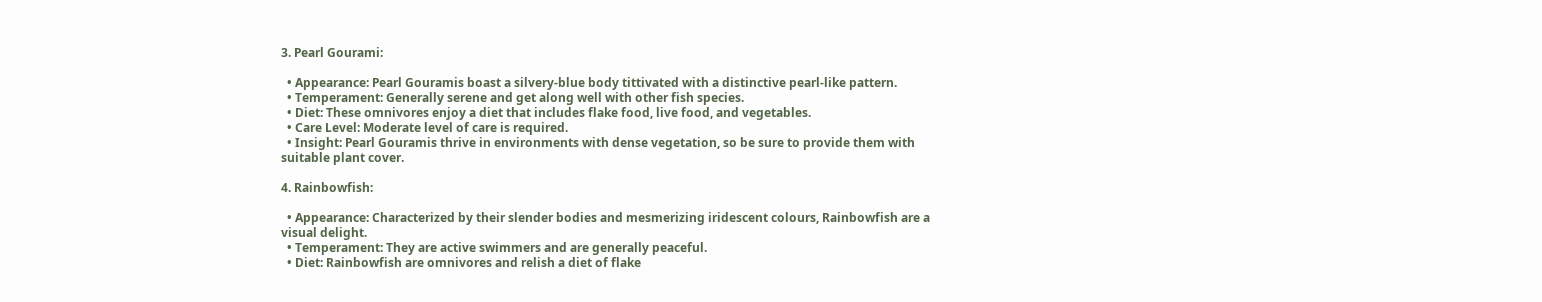3. Pearl Gourami:

  • Appearance: Pearl Gouramis boast a silvery-blue body tittivated with a distinctive pearl-like pattern.
  • Temperament: Generally serene and get along well with other fish species.
  • Diet: These omnivores enjoy a diet that includes flake food, live food, and vegetables.
  • Care Level: Moderate level of care is required.
  • Insight: Pearl Gouramis thrive in environments with dense vegetation, so be sure to provide them with suitable plant cover.

4. Rainbowfish:

  • Appearance: Characterized by their slender bodies and mesmerizing iridescent colours, Rainbowfish are a visual delight.
  • Temperament: They are active swimmers and are generally peaceful.
  • Diet: Rainbowfish are omnivores and relish a diet of flake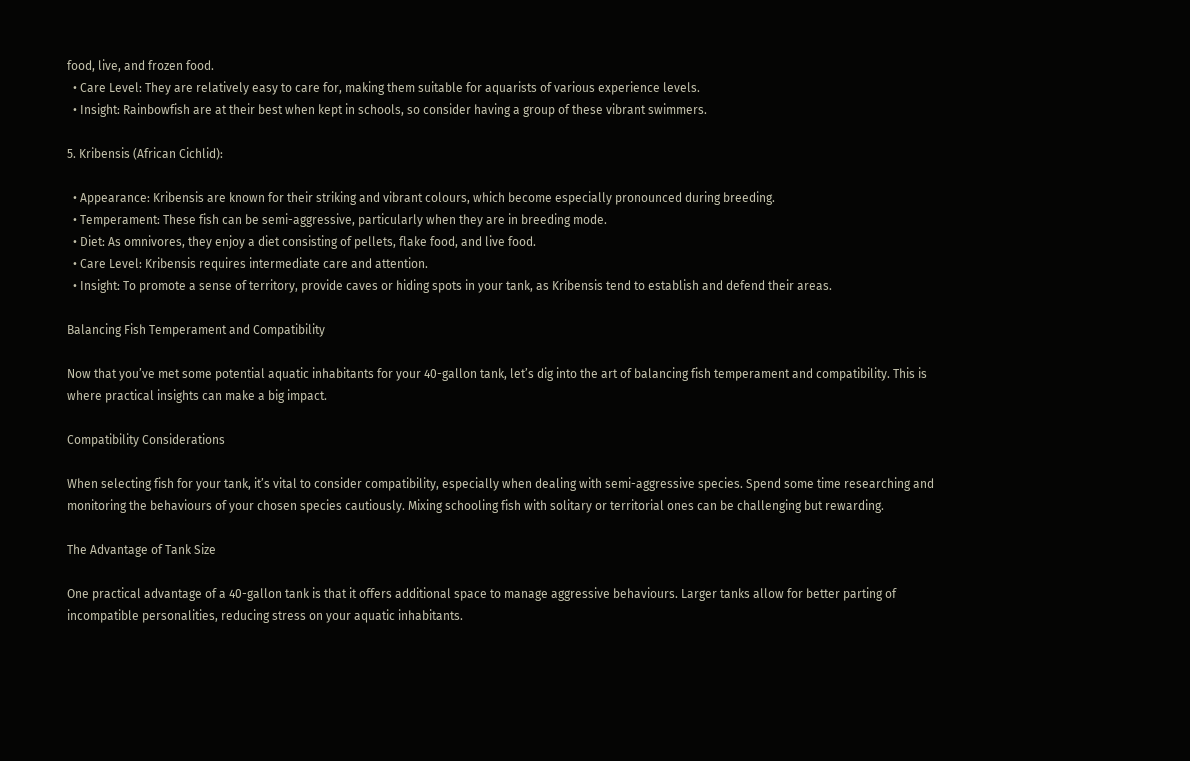food, live, and frozen food.
  • Care Level: They are relatively easy to care for, making them suitable for aquarists of various experience levels.
  • Insight: Rainbowfish are at their best when kept in schools, so consider having a group of these vibrant swimmers.

5. Kribensis (African Cichlid):

  • Appearance: Kribensis are known for their striking and vibrant colours, which become especially pronounced during breeding.
  • Temperament: These fish can be semi-aggressive, particularly when they are in breeding mode.
  • Diet: As omnivores, they enjoy a diet consisting of pellets, flake food, and live food.
  • Care Level: Kribensis requires intermediate care and attention.
  • Insight: To promote a sense of territory, provide caves or hiding spots in your tank, as Kribensis tend to establish and defend their areas.

Balancing Fish Temperament and Compatibility

Now that you’ve met some potential aquatic inhabitants for your 40-gallon tank, let’s dig into the art of balancing fish temperament and compatibility. This is where practical insights can make a big impact.

Compatibility Considerations

When selecting fish for your tank, it’s vital to consider compatibility, especially when dealing with semi-aggressive species. Spend some time researching and monitoring the behaviours of your chosen species cautiously. Mixing schooling fish with solitary or territorial ones can be challenging but rewarding.

The Advantage of Tank Size

One practical advantage of a 40-gallon tank is that it offers additional space to manage aggressive behaviours. Larger tanks allow for better parting of incompatible personalities, reducing stress on your aquatic inhabitants.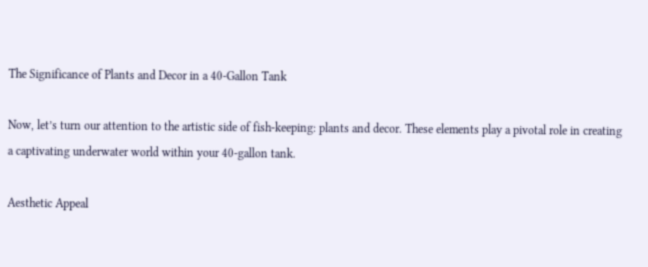The Significance of Plants and Decor in a 40-Gallon Tank

Now, let’s turn our attention to the artistic side of fish-keeping: plants and decor. These elements play a pivotal role in creating a captivating underwater world within your 40-gallon tank.

Aesthetic Appeal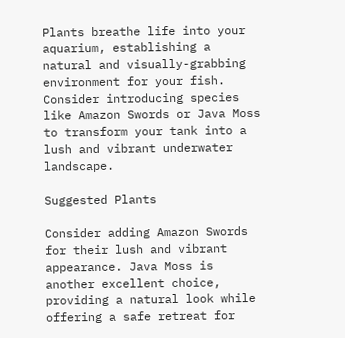Plants breathe life into your aquarium, establishing a natural and visually-grabbing environment for your fish. Consider introducing species like Amazon Swords or Java Moss to transform your tank into a lush and vibrant underwater landscape.

Suggested Plants

Consider adding Amazon Swords for their lush and vibrant appearance. Java Moss is another excellent choice, providing a natural look while offering a safe retreat for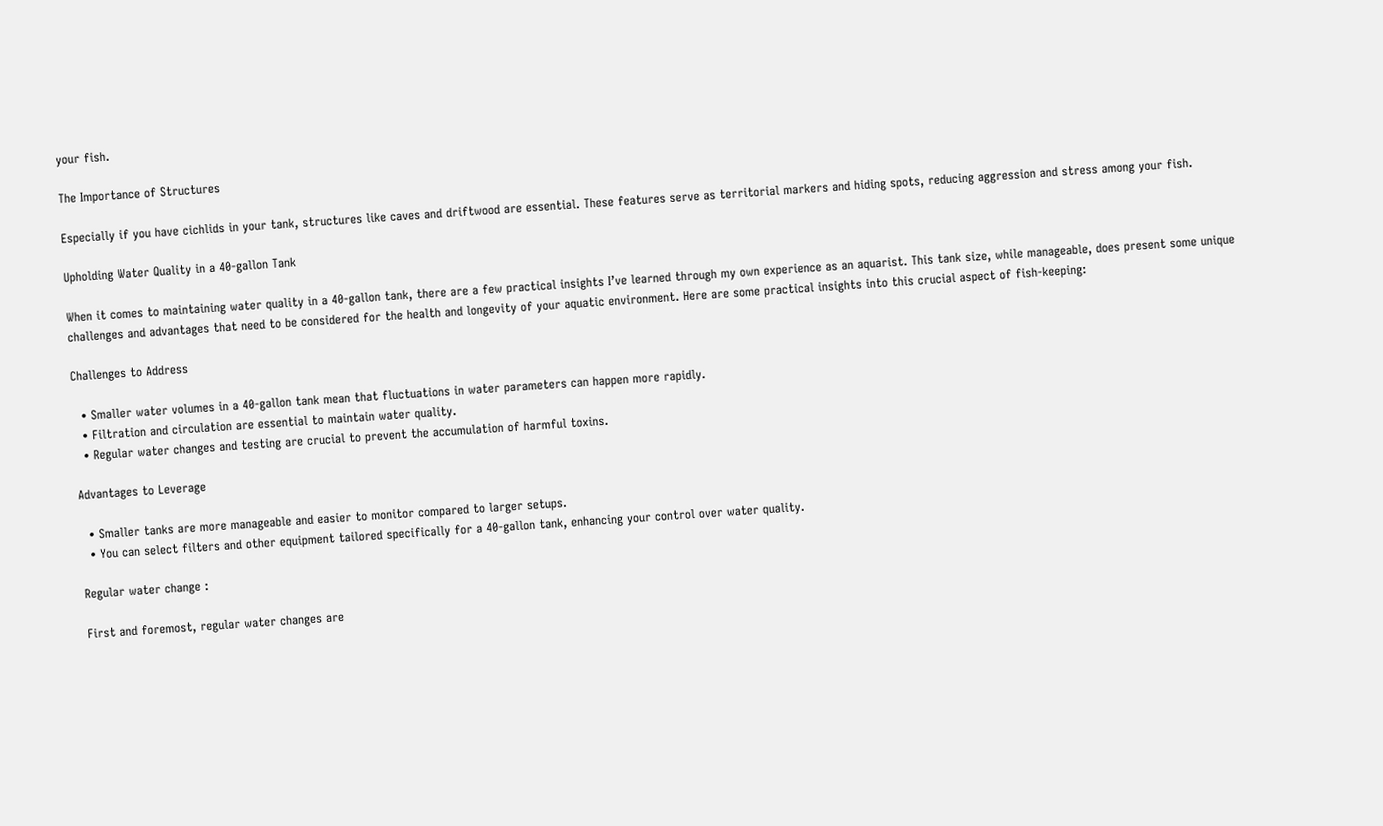your fish.

The Importance of Structures

Especially if you have cichlids in your tank, structures like caves and driftwood are essential. These features serve as territorial markers and hiding spots, reducing aggression and stress among your fish.

Upholding Water Quality in a 40-gallon Tank

When it comes to maintaining water quality in a 40-gallon tank, there are a few practical insights I’ve learned through my own experience as an aquarist. This tank size, while manageable, does present some unique challenges and advantages that need to be considered for the health and longevity of your aquatic environment. Here are some practical insights into this crucial aspect of fish-keeping:

Challenges to Address

  • Smaller water volumes in a 40-gallon tank mean that fluctuations in water parameters can happen more rapidly.
  • Filtration and circulation are essential to maintain water quality.
  • Regular water changes and testing are crucial to prevent the accumulation of harmful toxins.

Advantages to Leverage

  • Smaller tanks are more manageable and easier to monitor compared to larger setups.
  • You can select filters and other equipment tailored specifically for a 40-gallon tank, enhancing your control over water quality.

Regular water change :

First and foremost, regular water changes are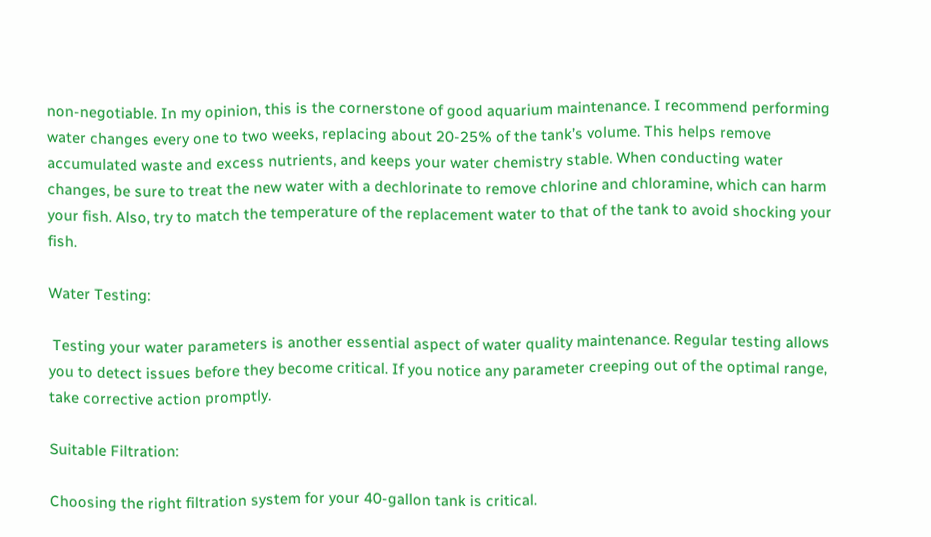non-negotiable. In my opinion, this is the cornerstone of good aquarium maintenance. I recommend performing water changes every one to two weeks, replacing about 20-25% of the tank’s volume. This helps remove accumulated waste and excess nutrients, and keeps your water chemistry stable. When conducting water changes, be sure to treat the new water with a dechlorinate to remove chlorine and chloramine, which can harm your fish. Also, try to match the temperature of the replacement water to that of the tank to avoid shocking your fish.

Water Testing:

 Testing your water parameters is another essential aspect of water quality maintenance. Regular testing allows you to detect issues before they become critical. If you notice any parameter creeping out of the optimal range, take corrective action promptly.

Suitable Filtration:

Choosing the right filtration system for your 40-gallon tank is critical.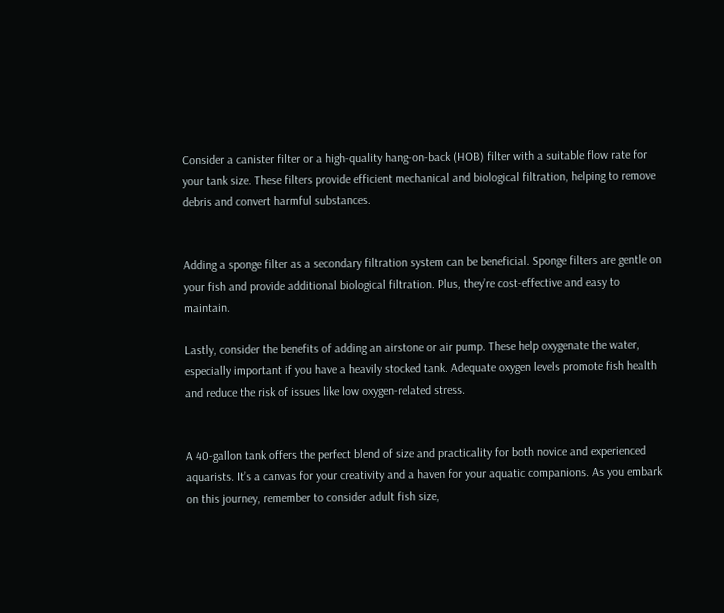Consider a canister filter or a high-quality hang-on-back (HOB) filter with a suitable flow rate for your tank size. These filters provide efficient mechanical and biological filtration, helping to remove debris and convert harmful substances.


Adding a sponge filter as a secondary filtration system can be beneficial. Sponge filters are gentle on your fish and provide additional biological filtration. Plus, they’re cost-effective and easy to maintain.

Lastly, consider the benefits of adding an airstone or air pump. These help oxygenate the water, especially important if you have a heavily stocked tank. Adequate oxygen levels promote fish health and reduce the risk of issues like low oxygen-related stress.


A 40-gallon tank offers the perfect blend of size and practicality for both novice and experienced aquarists. It’s a canvas for your creativity and a haven for your aquatic companions. As you embark on this journey, remember to consider adult fish size,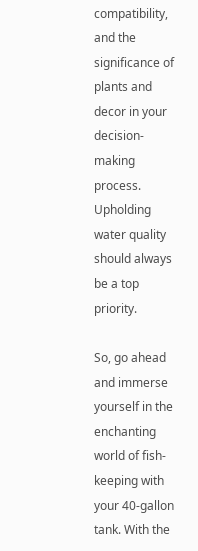compatibility, and the significance of plants and decor in your decision-making process. Upholding water quality should always be a top priority.

So, go ahead and immerse yourself in the enchanting world of fish-keeping with your 40-gallon tank. With the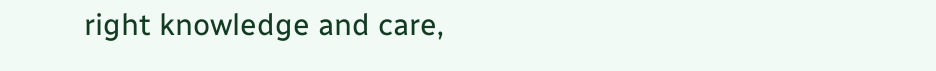right knowledge and care,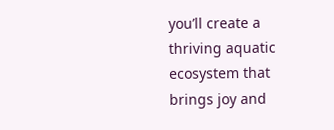you’ll create a thriving aquatic ecosystem that brings joy and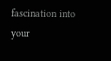fascination into your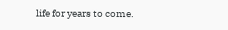life for years to come.